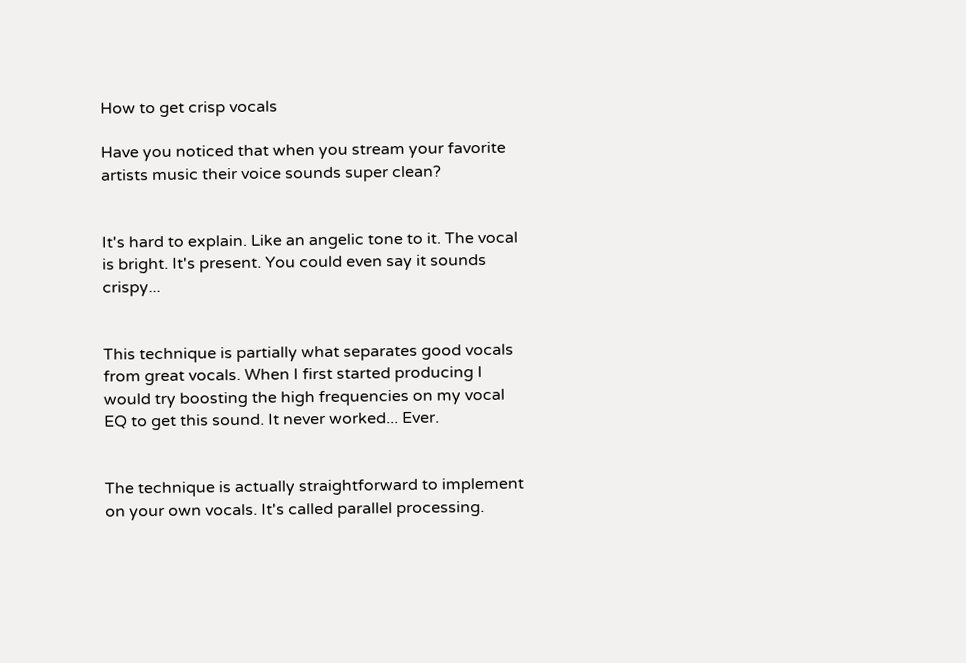How to get crisp vocals

Have you noticed that when you stream your favorite artists music their voice sounds super clean?


It's hard to explain. Like an angelic tone to it. The vocal is bright. It's present. You could even say it sounds crispy...


This technique is partially what separates good vocals from great vocals. When I first started producing I would try boosting the high frequencies on my vocal EQ to get this sound. It never worked... Ever.


The technique is actually straightforward to implement on your own vocals. It's called parallel processing.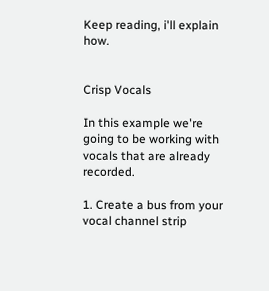Keep reading, i'll explain how.


Crisp Vocals

In this example we're going to be working with vocals that are already recorded.

1. Create a bus from your vocal channel strip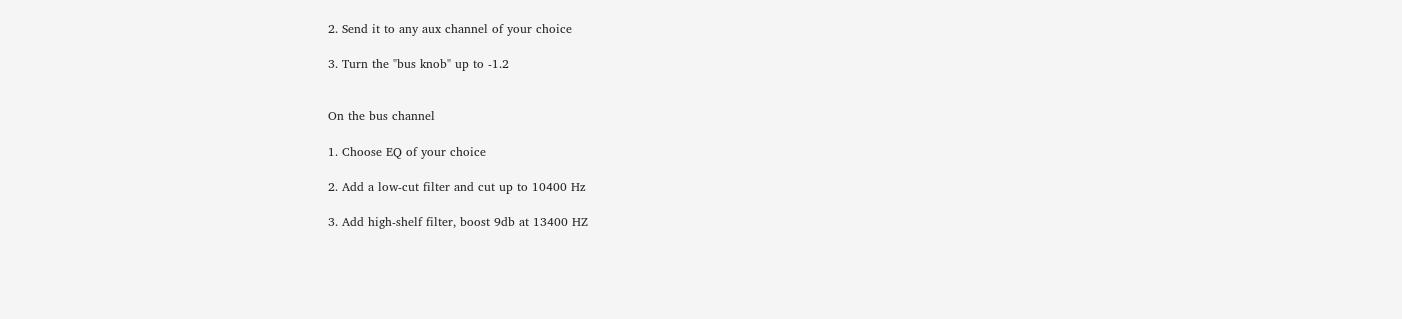2. Send it to any aux channel of your choice

3. Turn the "bus knob" up to -1.2


On the bus channel

1. Choose EQ of your choice

2. Add a low-cut filter and cut up to 10400 Hz

3. Add high-shelf filter, boost 9db at 13400 HZ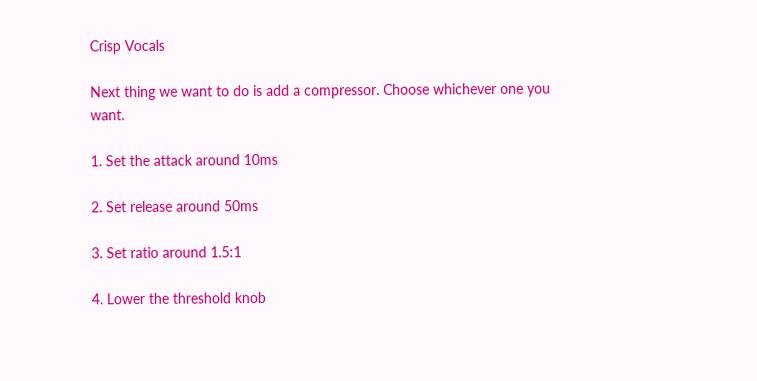Crisp Vocals

Next thing we want to do is add a compressor. Choose whichever one you want.

1. Set the attack around 10ms

2. Set release around 50ms

3. Set ratio around 1.5:1

4. Lower the threshold knob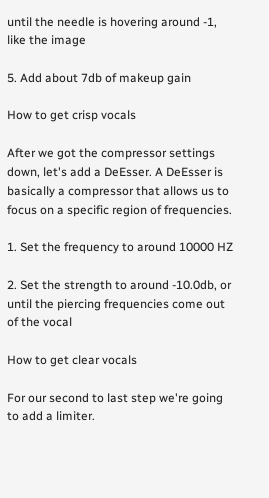until the needle is hovering around -1, like the image

5. Add about 7db of makeup gain

How to get crisp vocals

After we got the compressor settings down, let's add a DeEsser. A DeEsser is basically a compressor that allows us to focus on a specific region of frequencies.

1. Set the frequency to around 10000 HZ

2. Set the strength to around -10.0db, or until the piercing frequencies come out of the vocal

How to get clear vocals

For our second to last step we're going to add a limiter.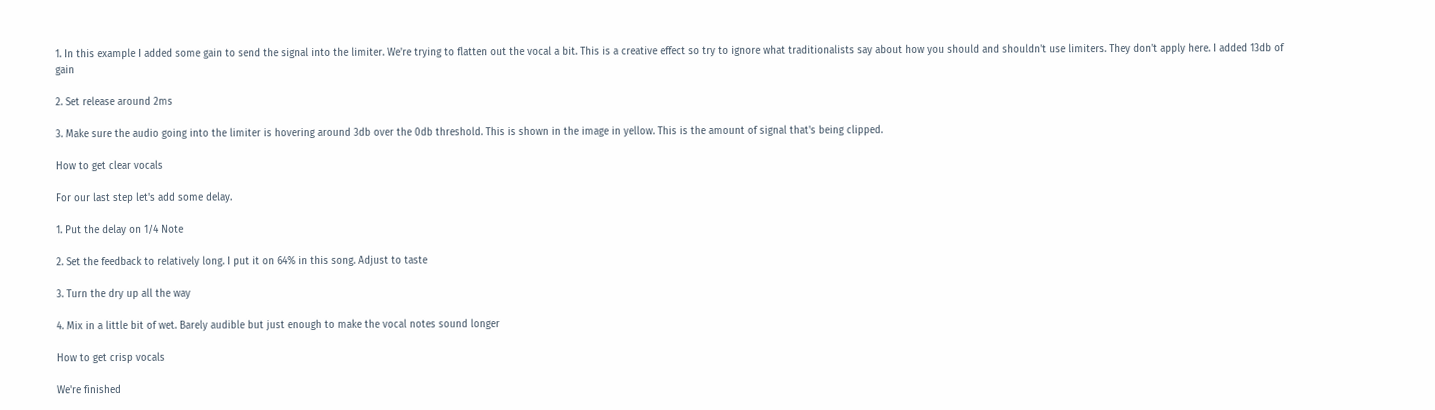1. In this example I added some gain to send the signal into the limiter. We're trying to flatten out the vocal a bit. This is a creative effect so try to ignore what traditionalists say about how you should and shouldn't use limiters. They don't apply here. I added 13db of gain

2. Set release around 2ms

3. Make sure the audio going into the limiter is hovering around 3db over the 0db threshold. This is shown in the image in yellow. This is the amount of signal that's being clipped.

How to get clear vocals

For our last step let's add some delay.

1. Put the delay on 1/4 Note

2. Set the feedback to relatively long. I put it on 64% in this song. Adjust to taste

3. Turn the dry up all the way

4. Mix in a little bit of wet. Barely audible but just enough to make the vocal notes sound longer

How to get crisp vocals

We're finished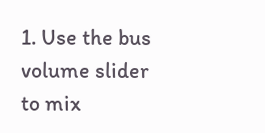1. Use the bus volume slider to mix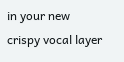in your new crispy vocal layer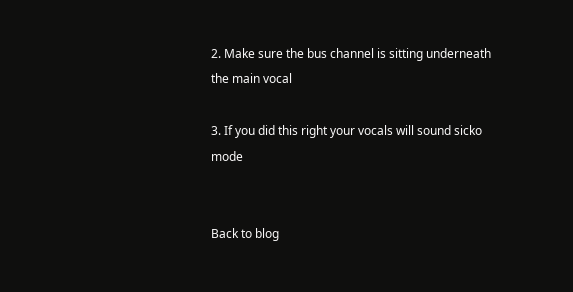2. Make sure the bus channel is sitting underneath the main vocal

3. If you did this right your vocals will sound sicko mode


Back to blog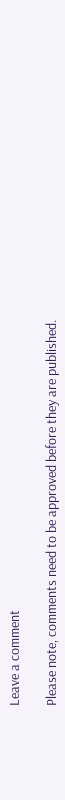Leave a comment

Please note, comments need to be approved before they are published.